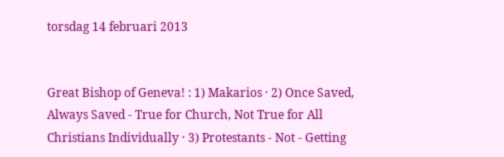torsdag 14 februari 2013


Great Bishop of Geneva! : 1) Makarios · 2) Once Saved, Always Saved - True for Church, Not True for All Christians Individually · 3) Protestants - Not - Getting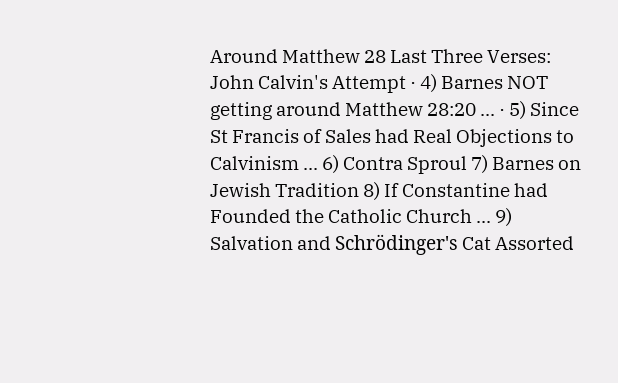Around Matthew 28 Last Three Verses: John Calvin's Attempt · 4) Barnes NOT getting around Matthew 28:20 ... · 5) Since St Francis of Sales had Real Objections to Calvinism ... 6) Contra Sproul 7) Barnes on Jewish Tradition 8) If Constantine had Founded the Catholic Church ... 9) Salvation and Schrödinger's Cat Assorted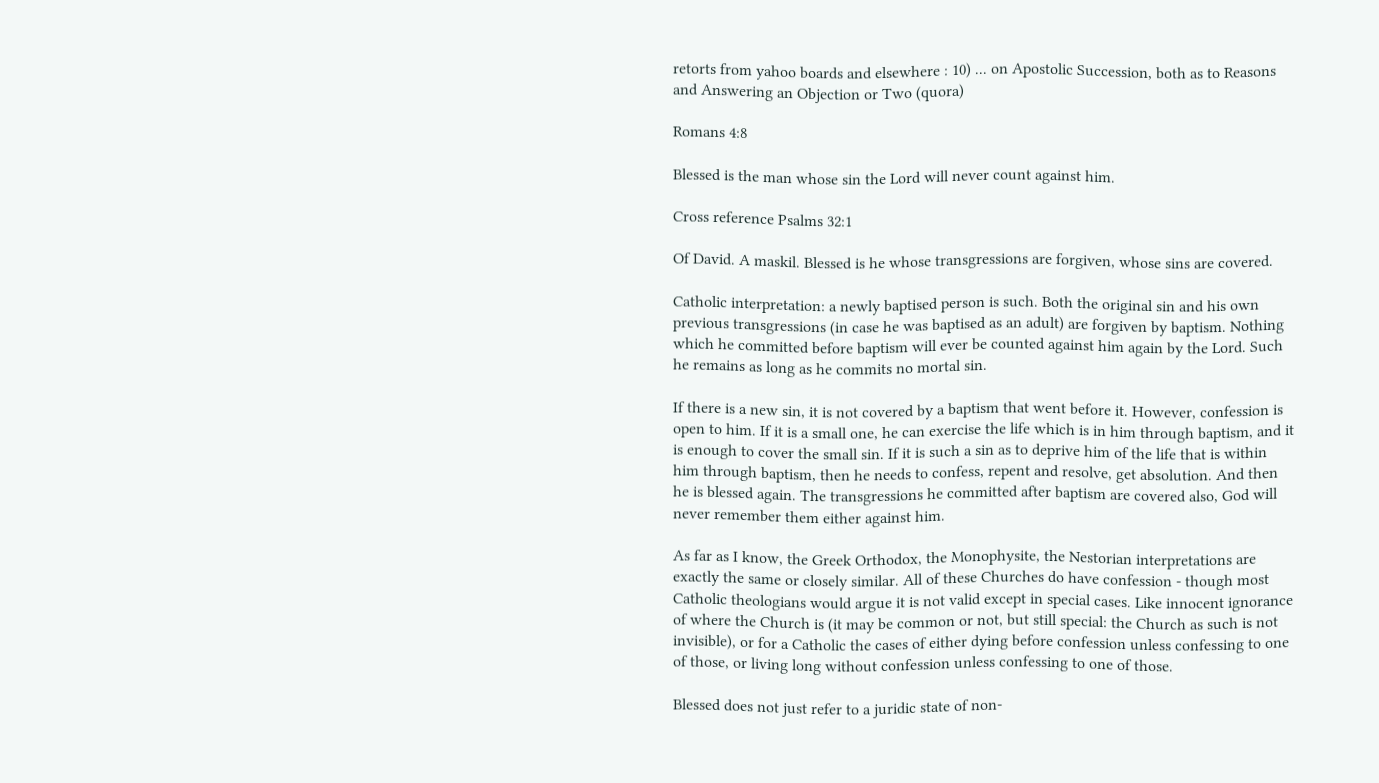retorts from yahoo boards and elsewhere : 10) ... on Apostolic Succession, both as to Reasons and Answering an Objection or Two (quora)

Romans 4:8

Blessed is the man whose sin the Lord will never count against him.

Cross reference Psalms 32:1

Of David. A maskil. Blessed is he whose transgressions are forgiven, whose sins are covered.

Catholic interpretation: a newly baptised person is such. Both the original sin and his own previous transgressions (in case he was baptised as an adult) are forgiven by baptism. Nothing which he committed before baptism will ever be counted against him again by the Lord. Such he remains as long as he commits no mortal sin.

If there is a new sin, it is not covered by a baptism that went before it. However, confession is open to him. If it is a small one, he can exercise the life which is in him through baptism, and it is enough to cover the small sin. If it is such a sin as to deprive him of the life that is within him through baptism, then he needs to confess, repent and resolve, get absolution. And then he is blessed again. The transgressions he committed after baptism are covered also, God will never remember them either against him.

As far as I know, the Greek Orthodox, the Monophysite, the Nestorian interpretations are exactly the same or closely similar. All of these Churches do have confession - though most Catholic theologians would argue it is not valid except in special cases. Like innocent ignorance of where the Church is (it may be common or not, but still special: the Church as such is not invisible), or for a Catholic the cases of either dying before confession unless confessing to one of those, or living long without confession unless confessing to one of those.

Blessed does not just refer to a juridic state of non-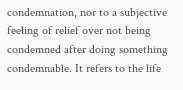condemnation, nor to a subjective feeling of relief over not being condemned after doing something condemnable. It refers to the life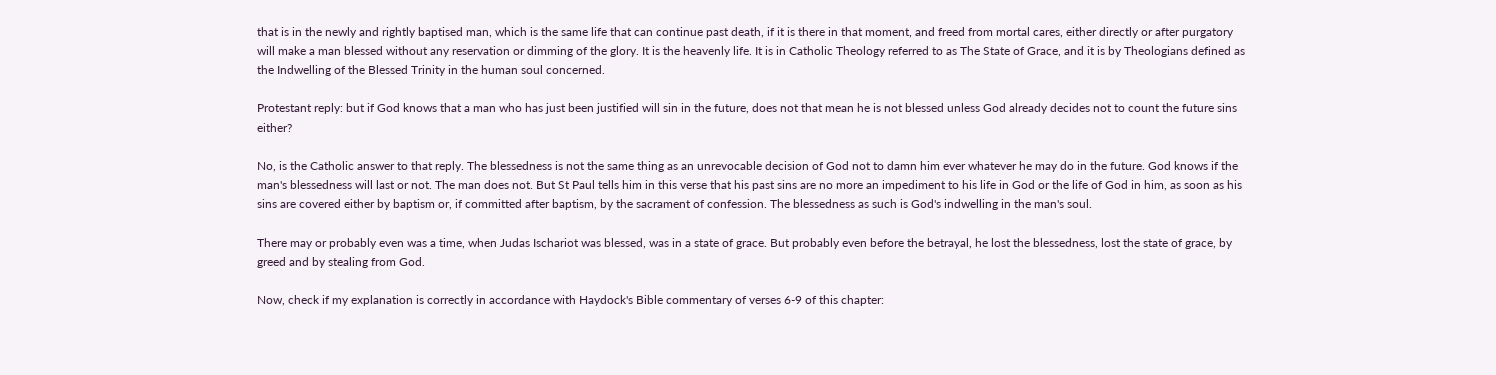that is in the newly and rightly baptised man, which is the same life that can continue past death, if it is there in that moment, and freed from mortal cares, either directly or after purgatory will make a man blessed without any reservation or dimming of the glory. It is the heavenly life. It is in Catholic Theology referred to as The State of Grace, and it is by Theologians defined as the Indwelling of the Blessed Trinity in the human soul concerned.

Protestant reply: but if God knows that a man who has just been justified will sin in the future, does not that mean he is not blessed unless God already decides not to count the future sins either?

No, is the Catholic answer to that reply. The blessedness is not the same thing as an unrevocable decision of God not to damn him ever whatever he may do in the future. God knows if the man's blessedness will last or not. The man does not. But St Paul tells him in this verse that his past sins are no more an impediment to his life in God or the life of God in him, as soon as his sins are covered either by baptism or, if committed after baptism, by the sacrament of confession. The blessedness as such is God's indwelling in the man's soul.

There may or probably even was a time, when Judas Ischariot was blessed, was in a state of grace. But probably even before the betrayal, he lost the blessedness, lost the state of grace, by greed and by stealing from God.

Now, check if my explanation is correctly in accordance with Haydock's Bible commentary of verses 6-9 of this chapter: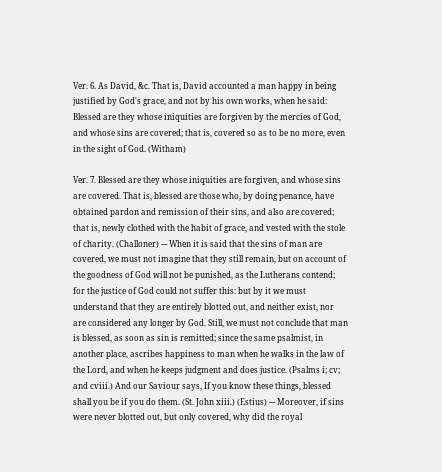Ver. 6. As David, &c. That is, David accounted a man happy in being justified by God's grace, and not by his own works, when he said: Blessed are they whose iniquities are forgiven by the mercies of God, and whose sins are covered; that is, covered so as to be no more, even in the sight of God. (Witham)

Ver. 7. Blessed are they whose iniquities are forgiven, and whose sins are covered. That is, blessed are those who, by doing penance, have obtained pardon and remission of their sins, and also are covered; that is, newly clothed with the habit of grace, and vested with the stole of charity. (Challoner) --- When it is said that the sins of man are covered, we must not imagine that they still remain, but on account of the goodness of God will not be punished, as the Lutherans contend; for the justice of God could not suffer this: but by it we must understand that they are entirely blotted out, and neither exist, nor are considered any longer by God. Still, we must not conclude that man is blessed, as soon as sin is remitted; since the same psalmist, in another place, ascribes happiness to man when he walks in the law of the Lord, and when he keeps judgment and does justice. (Psalms i; cv; and cviii.) And our Saviour says, If you know these things, blessed shall you be if you do them. (St. John xiii.) (Estius) --- Moreover, if sins were never blotted out, but only covered, why did the royal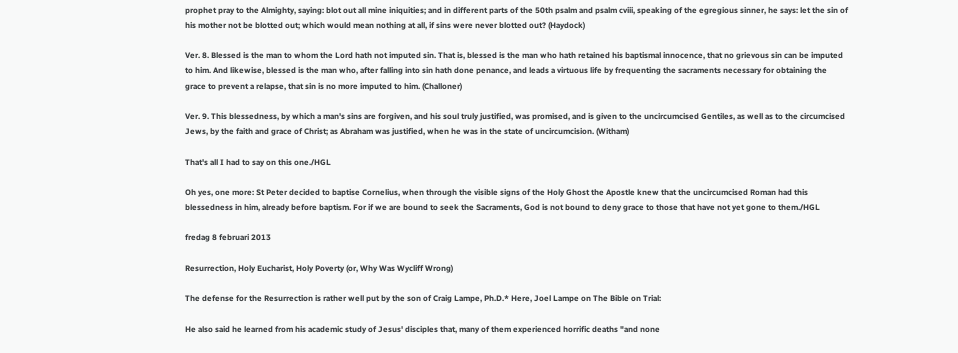prophet pray to the Almighty, saying: blot out all mine iniquities; and in different parts of the 50th psalm and psalm cviii, speaking of the egregious sinner, he says: let the sin of his mother not be blotted out; which would mean nothing at all, if sins were never blotted out? (Haydock)

Ver. 8. Blessed is the man to whom the Lord hath not imputed sin. That is, blessed is the man who hath retained his baptismal innocence, that no grievous sin can be imputed to him. And likewise, blessed is the man who, after falling into sin hath done penance, and leads a virtuous life by frequenting the sacraments necessary for obtaining the grace to prevent a relapse, that sin is no more imputed to him. (Challoner)

Ver. 9. This blessedness, by which a man's sins are forgiven, and his soul truly justified, was promised, and is given to the uncircumcised Gentiles, as well as to the circumcised Jews, by the faith and grace of Christ; as Abraham was justified, when he was in the state of uncircumcision. (Witham)

That's all I had to say on this one./HGL

Oh yes, one more: St Peter decided to baptise Cornelius, when through the visible signs of the Holy Ghost the Apostle knew that the uncircumcised Roman had this blessedness in him, already before baptism. For if we are bound to seek the Sacraments, God is not bound to deny grace to those that have not yet gone to them./HGL

fredag 8 februari 2013

Resurrection, Holy Eucharist, Holy Poverty (or, Why Was Wycliff Wrong)

The defense for the Resurrection is rather well put by the son of Craig Lampe, Ph.D.* Here, Joel Lampe on The Bible on Trial:

He also said he learned from his academic study of Jesus' disciples that, many of them experienced horrific deaths "and none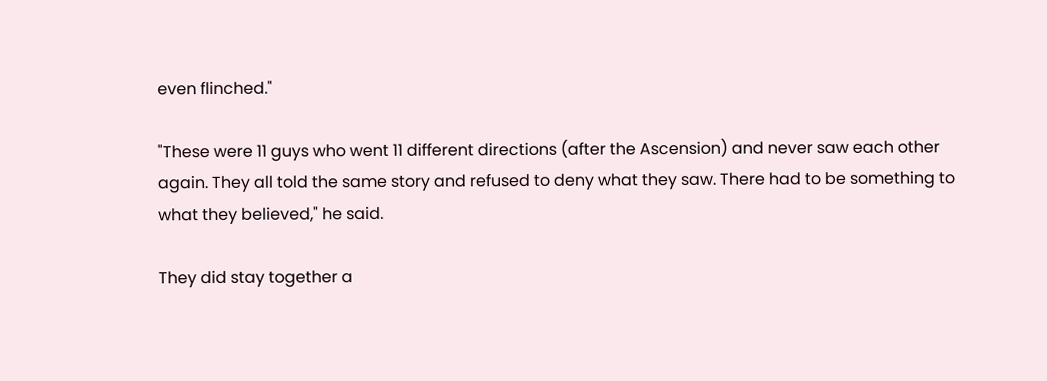even flinched."

"These were 11 guys who went 11 different directions (after the Ascension) and never saw each other again. They all told the same story and refused to deny what they saw. There had to be something to what they believed," he said.

They did stay together a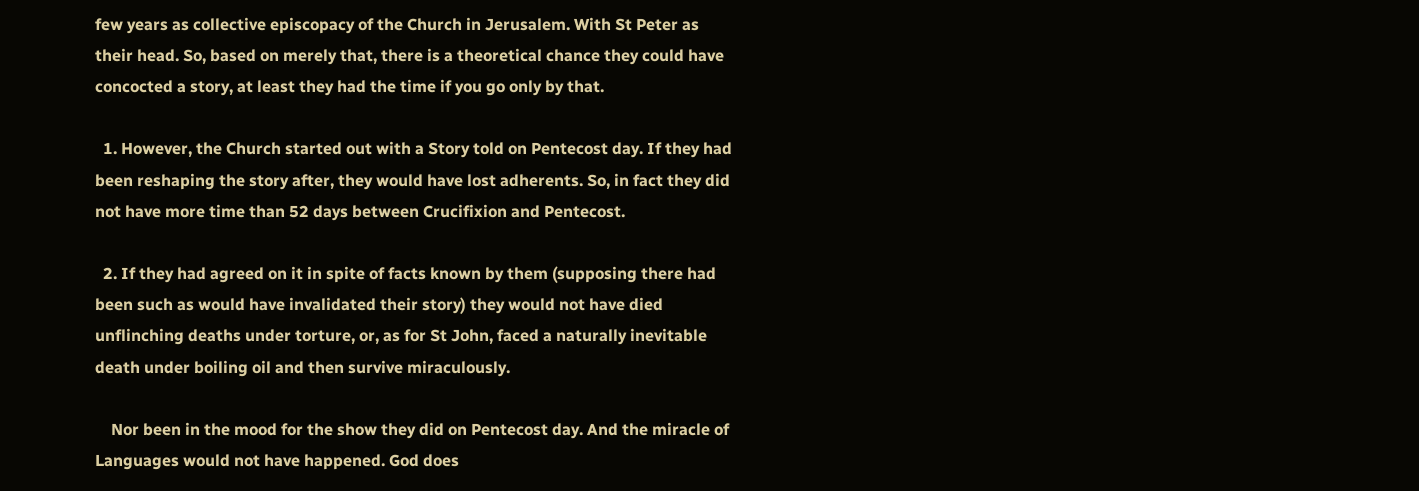few years as collective episcopacy of the Church in Jerusalem. With St Peter as their head. So, based on merely that, there is a theoretical chance they could have concocted a story, at least they had the time if you go only by that.

  1. However, the Church started out with a Story told on Pentecost day. If they had been reshaping the story after, they would have lost adherents. So, in fact they did not have more time than 52 days between Crucifixion and Pentecost.

  2. If they had agreed on it in spite of facts known by them (supposing there had been such as would have invalidated their story) they would not have died unflinching deaths under torture, or, as for St John, faced a naturally inevitable death under boiling oil and then survive miraculously.

    Nor been in the mood for the show they did on Pentecost day. And the miracle of Languages would not have happened. God does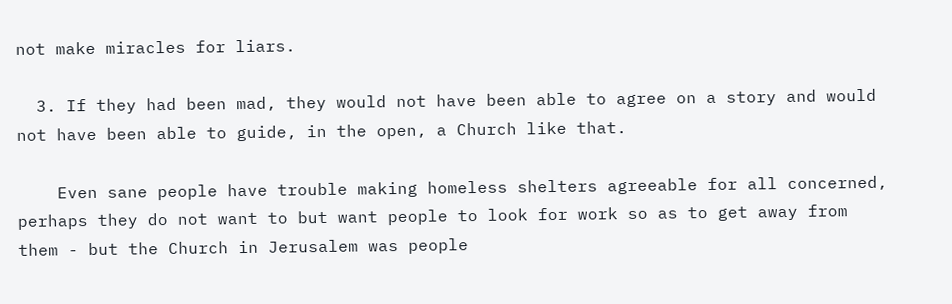not make miracles for liars.

  3. If they had been mad, they would not have been able to agree on a story and would not have been able to guide, in the open, a Church like that.

    Even sane people have trouble making homeless shelters agreeable for all concerned, perhaps they do not want to but want people to look for work so as to get away from them - but the Church in Jerusalem was people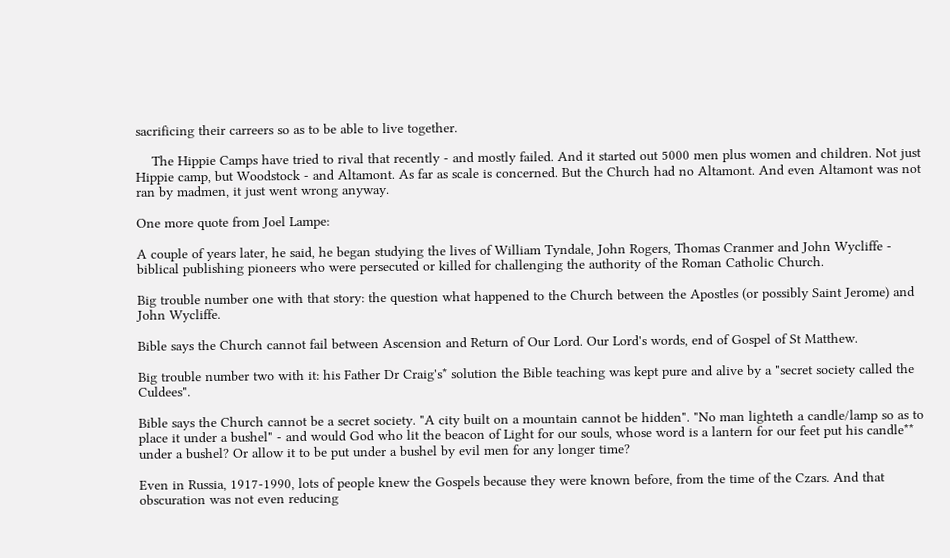sacrificing their carreers so as to be able to live together.

    The Hippie Camps have tried to rival that recently - and mostly failed. And it started out 5000 men plus women and children. Not just Hippie camp, but Woodstock - and Altamont. As far as scale is concerned. But the Church had no Altamont. And even Altamont was not ran by madmen, it just went wrong anyway.

One more quote from Joel Lampe:

A couple of years later, he said, he began studying the lives of William Tyndale, John Rogers, Thomas Cranmer and John Wycliffe - biblical publishing pioneers who were persecuted or killed for challenging the authority of the Roman Catholic Church.

Big trouble number one with that story: the question what happened to the Church between the Apostles (or possibly Saint Jerome) and John Wycliffe.

Bible says the Church cannot fail between Ascension and Return of Our Lord. Our Lord's words, end of Gospel of St Matthew.

Big trouble number two with it: his Father Dr Craig's* solution the Bible teaching was kept pure and alive by a "secret society called the Culdees".

Bible says the Church cannot be a secret society. "A city built on a mountain cannot be hidden". "No man lighteth a candle/lamp so as to place it under a bushel" - and would God who lit the beacon of Light for our souls, whose word is a lantern for our feet put his candle** under a bushel? Or allow it to be put under a bushel by evil men for any longer time?

Even in Russia, 1917-1990, lots of people knew the Gospels because they were known before, from the time of the Czars. And that obscuration was not even reducing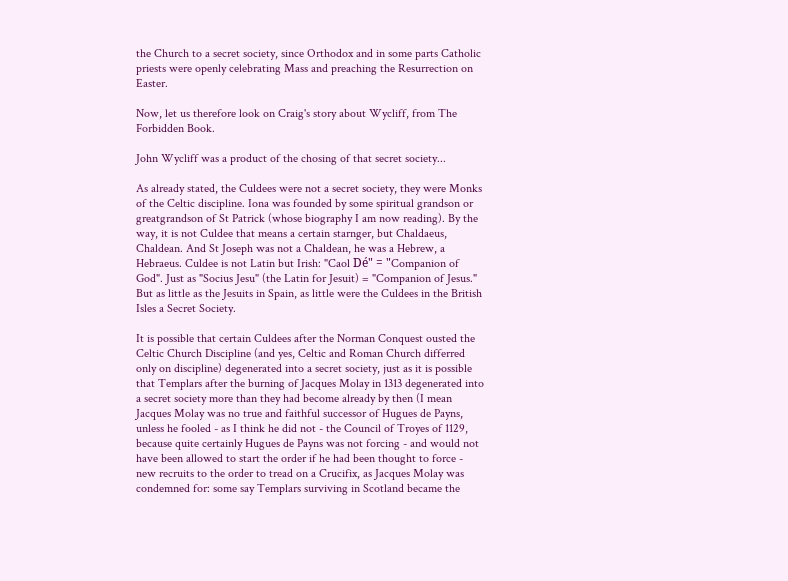the Church to a secret society, since Orthodox and in some parts Catholic priests were openly celebrating Mass and preaching the Resurrection on Easter.

Now, let us therefore look on Craig's story about Wycliff, from The Forbidden Book.

John Wycliff was a product of the chosing of that secret society...

As already stated, the Culdees were not a secret society, they were Monks of the Celtic discipline. Iona was founded by some spiritual grandson or greatgrandson of St Patrick (whose biography I am now reading). By the way, it is not Culdee that means a certain starnger, but Chaldaeus, Chaldean. And St Joseph was not a Chaldean, he was a Hebrew, a Hebraeus. Culdee is not Latin but Irish: "Caol Dé" = "Companion of God". Just as "Socius Jesu" (the Latin for Jesuit) = "Companion of Jesus." But as little as the Jesuits in Spain, as little were the Culdees in the British Isles a Secret Society.

It is possible that certain Culdees after the Norman Conquest ousted the Celtic Church Discipline (and yes, Celtic and Roman Church differred only on discipline) degenerated into a secret society, just as it is possible that Templars after the burning of Jacques Molay in 1313 degenerated into a secret society more than they had become already by then (I mean Jacques Molay was no true and faithful successor of Hugues de Payns, unless he fooled - as I think he did not - the Council of Troyes of 1129, because quite certainly Hugues de Payns was not forcing - and would not have been allowed to start the order if he had been thought to force - new recruits to the order to tread on a Crucifix, as Jacques Molay was condemned for: some say Templars surviving in Scotland became the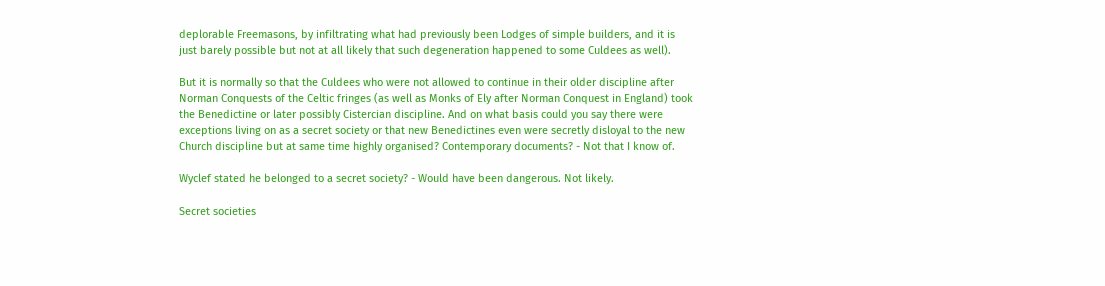deplorable Freemasons, by infiltrating what had previously been Lodges of simple builders, and it is just barely possible but not at all likely that such degeneration happened to some Culdees as well).

But it is normally so that the Culdees who were not allowed to continue in their older discipline after Norman Conquests of the Celtic fringes (as well as Monks of Ely after Norman Conquest in England) took the Benedictine or later possibly Cistercian discipline. And on what basis could you say there were exceptions living on as a secret society or that new Benedictines even were secretly disloyal to the new Church discipline but at same time highly organised? Contemporary documents? - Not that I know of.

Wyclef stated he belonged to a secret society? - Would have been dangerous. Not likely.

Secret societies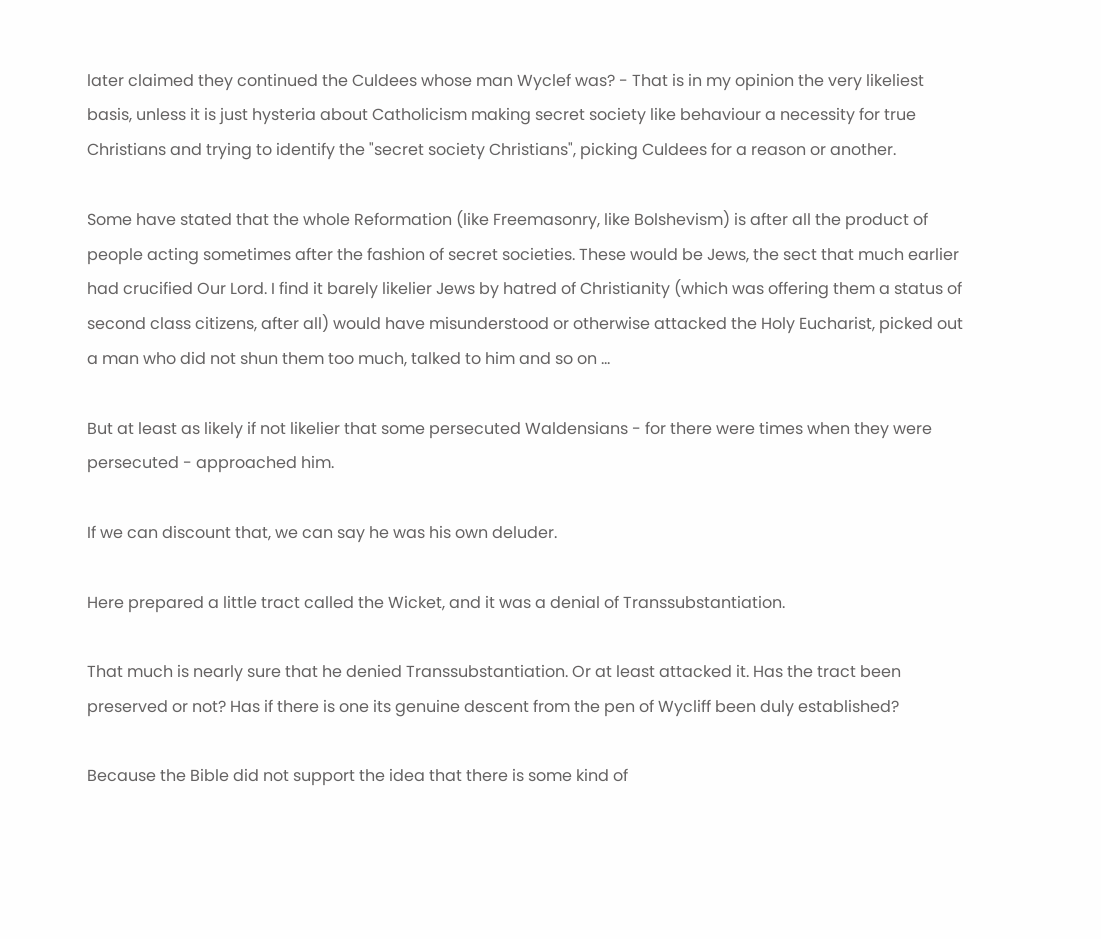later claimed they continued the Culdees whose man Wyclef was? - That is in my opinion the very likeliest basis, unless it is just hysteria about Catholicism making secret society like behaviour a necessity for true Christians and trying to identify the "secret society Christians", picking Culdees for a reason or another.

Some have stated that the whole Reformation (like Freemasonry, like Bolshevism) is after all the product of people acting sometimes after the fashion of secret societies. These would be Jews, the sect that much earlier had crucified Our Lord. I find it barely likelier Jews by hatred of Christianity (which was offering them a status of second class citizens, after all) would have misunderstood or otherwise attacked the Holy Eucharist, picked out a man who did not shun them too much, talked to him and so on ...

But at least as likely if not likelier that some persecuted Waldensians - for there were times when they were persecuted - approached him.

If we can discount that, we can say he was his own deluder.

Here prepared a little tract called the Wicket, and it was a denial of Transsubstantiation.

That much is nearly sure that he denied Transsubstantiation. Or at least attacked it. Has the tract been preserved or not? Has if there is one its genuine descent from the pen of Wycliff been duly established?

Because the Bible did not support the idea that there is some kind of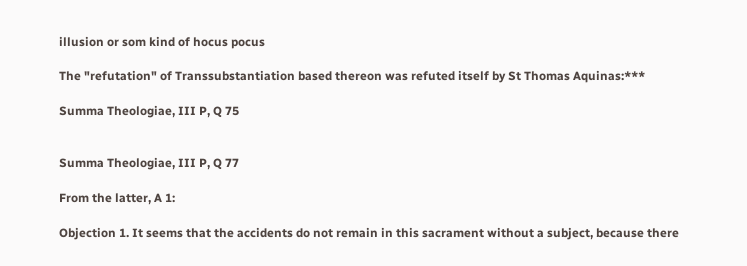illusion or som kind of hocus pocus

The "refutation" of Transsubstantiation based thereon was refuted itself by St Thomas Aquinas:***

Summa Theologiae, III P, Q 75


Summa Theologiae, III P, Q 77

From the latter, A 1:

Objection 1. It seems that the accidents do not remain in this sacrament without a subject, because there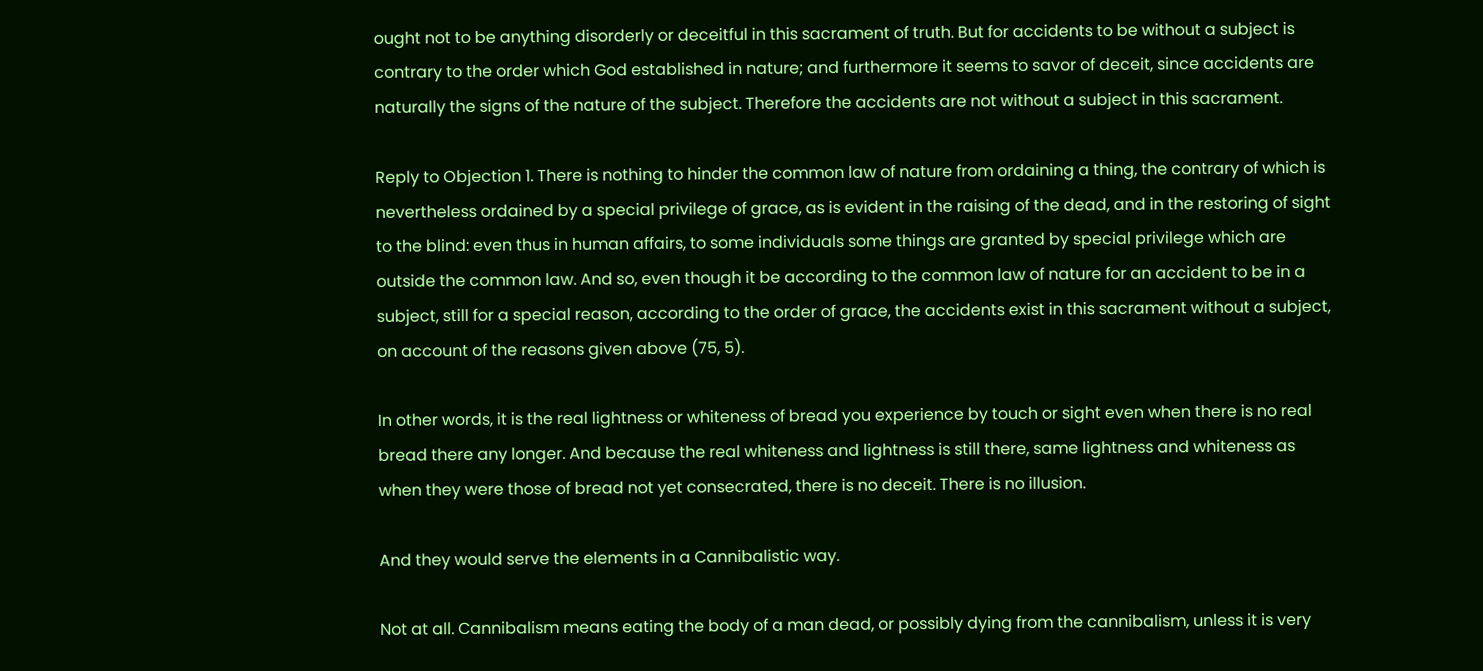ought not to be anything disorderly or deceitful in this sacrament of truth. But for accidents to be without a subject is contrary to the order which God established in nature; and furthermore it seems to savor of deceit, since accidents are naturally the signs of the nature of the subject. Therefore the accidents are not without a subject in this sacrament.

Reply to Objection 1. There is nothing to hinder the common law of nature from ordaining a thing, the contrary of which is nevertheless ordained by a special privilege of grace, as is evident in the raising of the dead, and in the restoring of sight to the blind: even thus in human affairs, to some individuals some things are granted by special privilege which are outside the common law. And so, even though it be according to the common law of nature for an accident to be in a subject, still for a special reason, according to the order of grace, the accidents exist in this sacrament without a subject, on account of the reasons given above (75, 5).

In other words, it is the real lightness or whiteness of bread you experience by touch or sight even when there is no real bread there any longer. And because the real whiteness and lightness is still there, same lightness and whiteness as when they were those of bread not yet consecrated, there is no deceit. There is no illusion.

And they would serve the elements in a Cannibalistic way.

Not at all. Cannibalism means eating the body of a man dead, or possibly dying from the cannibalism, unless it is very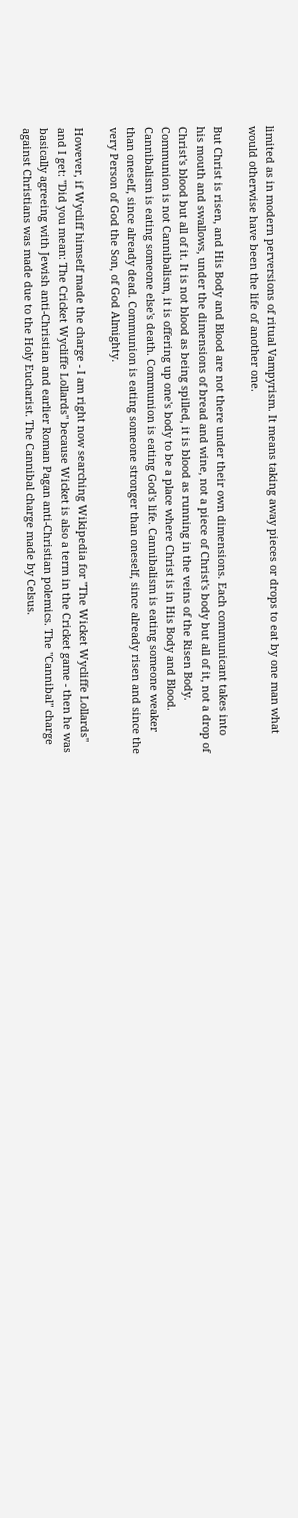limited as in modern perversions of ritual Vampyrism. It means taking away pieces or drops to eat by one man what would otherwise have been the life of another one.

But Christ is risen, and His Body and Blood are not there under their own dimensions. Each communicant takes into his mouth and swallows, under the dimensions of bread and wine, not a piece of Christ's body but all of it, not a drop of Christ's blood but all of it. It is not blood as being spilled, it is blood as running in the veins of the Risen Body. Communion is not Cannibalism, it is offering up one's body to be a place where Christ is in His Body and Blood. Cannibalism is eating someone else's death. Communion is eating God's life. Cannibalism is eating someone weaker than oneself, since already dead. Communion is eating someone stronger than oneself, since already risen and since the very Person of God the Son, of God Almighty.

However, if Wycliff himself made the charge - I am right now searching Wikipedia for "The Wicket Wycliffe Lollards" and I get: "Did you mean: The Cricket Wycliffe Lollards" because Wicket is also a term in the Cricket game - then he was basically agreeing with Jewish anti-Christian and earlier Roman Pagan anti-Christian polemics. The "Cannibal" charge against Christians was made due to the Holy Eucharist. The Cannibal charge made by Celsus.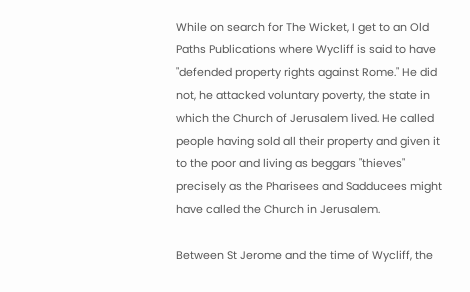While on search for The Wicket, I get to an Old Paths Publications where Wycliff is said to have "defended property rights against Rome." He did not, he attacked voluntary poverty, the state in which the Church of Jerusalem lived. He called people having sold all their property and given it to the poor and living as beggars "thieves" precisely as the Pharisees and Sadducees might have called the Church in Jerusalem.

Between St Jerome and the time of Wycliff, the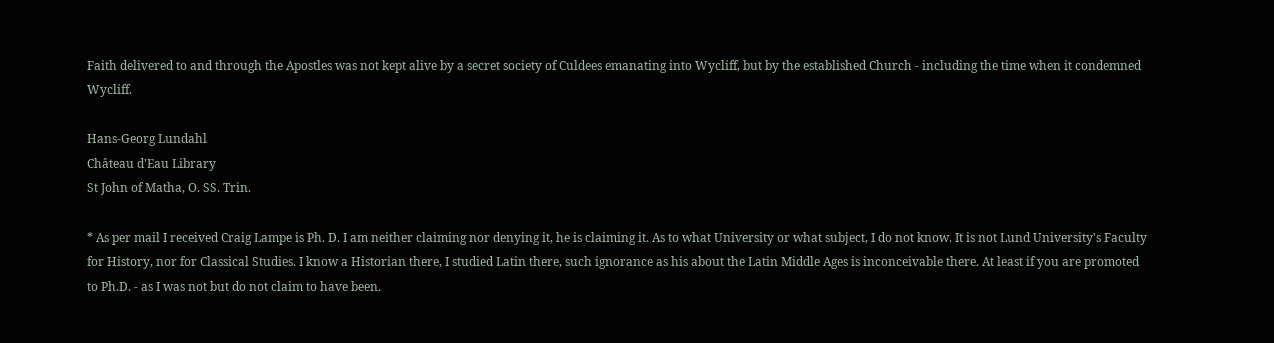Faith delivered to and through the Apostles was not kept alive by a secret society of Culdees emanating into Wycliff, but by the established Church - including the time when it condemned Wycliff.

Hans-Georg Lundahl
Château d'Eau Library
St John of Matha, O. SS. Trin.

* As per mail I received Craig Lampe is Ph. D. I am neither claiming nor denying it, he is claiming it. As to what University or what subject, I do not know. It is not Lund University's Faculty for History, nor for Classical Studies. I know a Historian there, I studied Latin there, such ignorance as his about the Latin Middle Ages is inconceivable there. At least if you are promoted to Ph.D. - as I was not but do not claim to have been.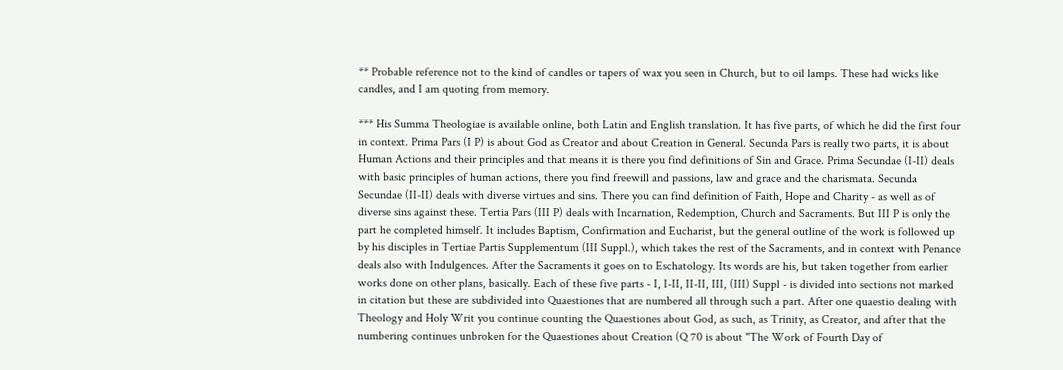** Probable reference not to the kind of candles or tapers of wax you seen in Church, but to oil lamps. These had wicks like candles, and I am quoting from memory.

*** His Summa Theologiae is available online, both Latin and English translation. It has five parts, of which he did the first four in context. Prima Pars (I P) is about God as Creator and about Creation in General. Secunda Pars is really two parts, it is about Human Actions and their principles and that means it is there you find definitions of Sin and Grace. Prima Secundae (I-II) deals with basic principles of human actions, there you find freewill and passions, law and grace and the charismata. Secunda Secundae (II-II) deals with diverse virtues and sins. There you can find definition of Faith, Hope and Charity - as well as of diverse sins against these. Tertia Pars (III P) deals with Incarnation, Redemption, Church and Sacraments. But III P is only the part he completed himself. It includes Baptism, Confirmation and Eucharist, but the general outline of the work is followed up by his disciples in Tertiae Partis Supplementum (III Suppl.), which takes the rest of the Sacraments, and in context with Penance deals also with Indulgences. After the Sacraments it goes on to Eschatology. Its words are his, but taken together from earlier works done on other plans, basically. Each of these five parts - I, I-II, II-II, III, (III) Suppl - is divided into sections not marked in citation but these are subdivided into Quaestiones that are numbered all through such a part. After one quaestio dealing with Theology and Holy Writ you continue counting the Quaestiones about God, as such, as Trinity, as Creator, and after that the numbering continues unbroken for the Quaestiones about Creation (Q 70 is about "The Work of Fourth Day of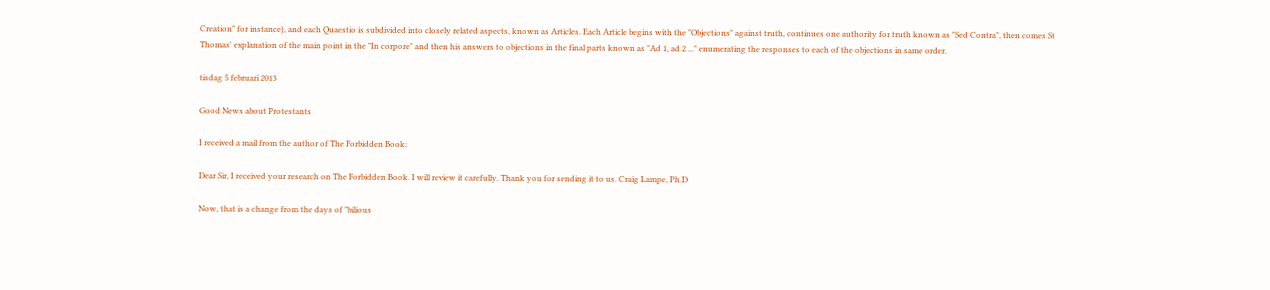Creation" for instance), and each Quaestio is subdivided into closely related aspects, known as Articles. Each Article begins with the "Objections" against truth, continues one authority for truth known as "Sed Contra", then comes St Thomas' explanation of the main point in the "In corpore" and then his answers to objections in the final parts known as "Ad 1, ad 2 ..." enumerating the responses to each of the objections in same order.

tisdag 5 februari 2013

Good News about Protestants

I received a mail from the author of The Forbidden Book:

Dear Sir, I received your research on The Forbidden Book. I will review it carefully. Thank you for sending it to us. Craig Lampe, Ph.D

Now, that is a change from the days of "bilious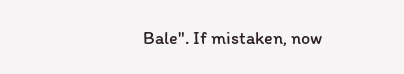Bale". If mistaken, now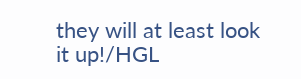they will at least look it up!/HGL